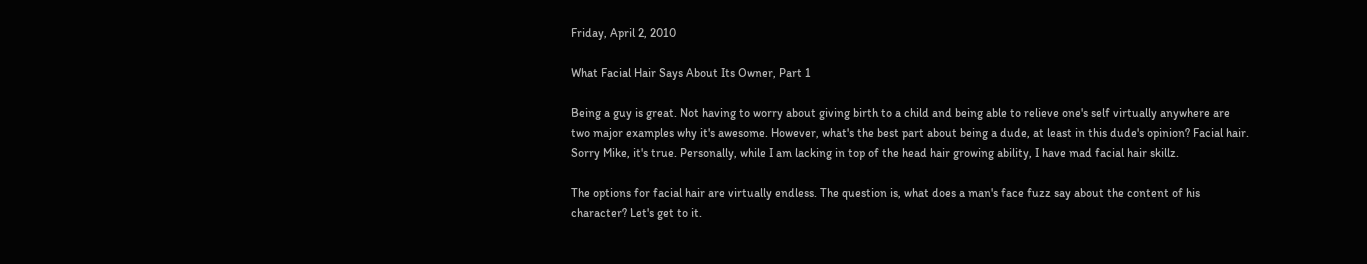Friday, April 2, 2010

What Facial Hair Says About Its Owner, Part 1

Being a guy is great. Not having to worry about giving birth to a child and being able to relieve one's self virtually anywhere are two major examples why it's awesome. However, what's the best part about being a dude, at least in this dude's opinion? Facial hair. Sorry Mike, it's true. Personally, while I am lacking in top of the head hair growing ability, I have mad facial hair skillz.

The options for facial hair are virtually endless. The question is, what does a man's face fuzz say about the content of his character? Let's get to it.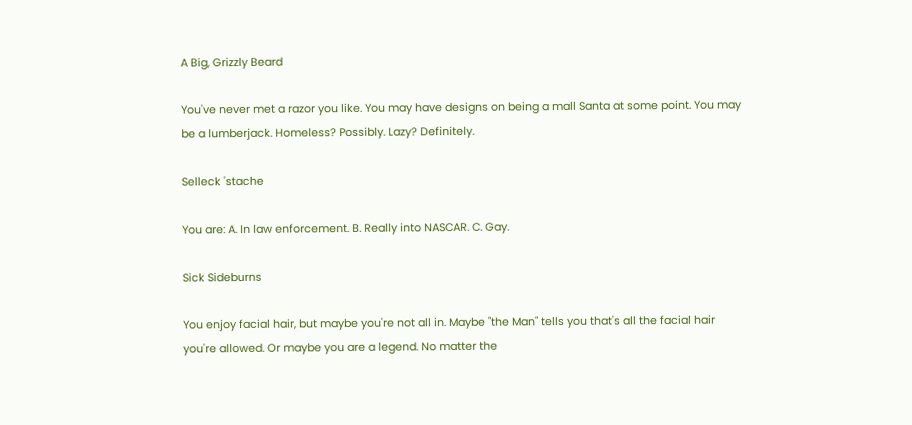A Big, Grizzly Beard

You've never met a razor you like. You may have designs on being a mall Santa at some point. You may be a lumberjack. Homeless? Possibly. Lazy? Definitely.

Selleck 'stache

You are: A. In law enforcement. B. Really into NASCAR. C. Gay.

Sick Sideburns

You enjoy facial hair, but maybe you're not all in. Maybe "the Man" tells you that's all the facial hair you're allowed. Or maybe you are a legend. No matter the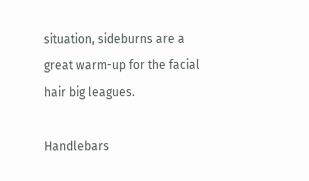situation, sideburns are a great warm-up for the facial hair big leagues.

Handlebars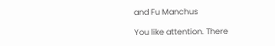and Fu Manchus

You like attention. There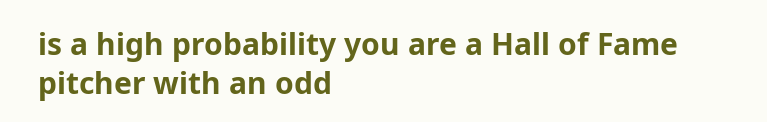is a high probability you are a Hall of Fame pitcher with an odd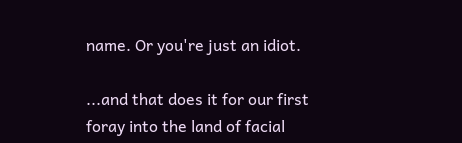name. Or you're just an idiot.

...and that does it for our first foray into the land of facial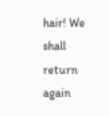hair! We shall return again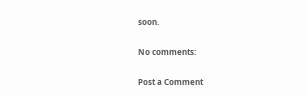soon.

No comments:

Post a Comment